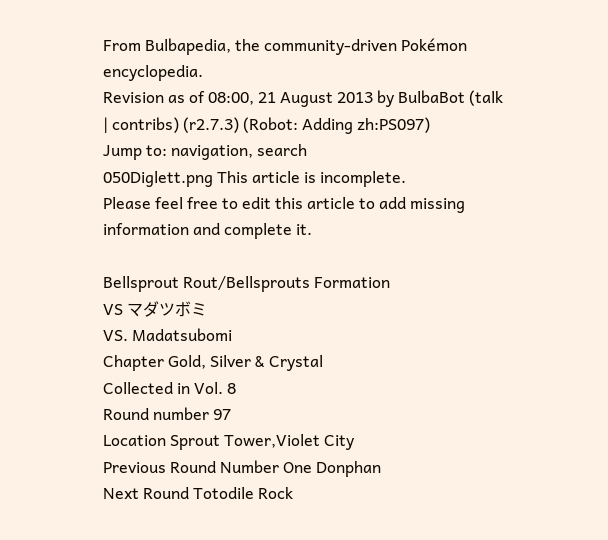From Bulbapedia, the community-driven Pokémon encyclopedia.
Revision as of 08:00, 21 August 2013 by BulbaBot (talk | contribs) (r2.7.3) (Robot: Adding zh:PS097)
Jump to: navigation, search
050Diglett.png This article is incomplete.
Please feel free to edit this article to add missing information and complete it.

Bellsprout Rout/Bellsprouts Formation
VS マダツボミ
VS. Madatsubomi
Chapter Gold, Silver & Crystal
Collected in Vol. 8
Round number 97
Location Sprout Tower,Violet City
Previous Round Number One Donphan
Next Round Totodile Rock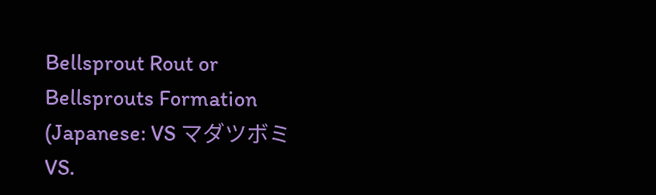Bellsprout Rout or Bellsprouts Formation (Japanese: VS マダツボミ VS.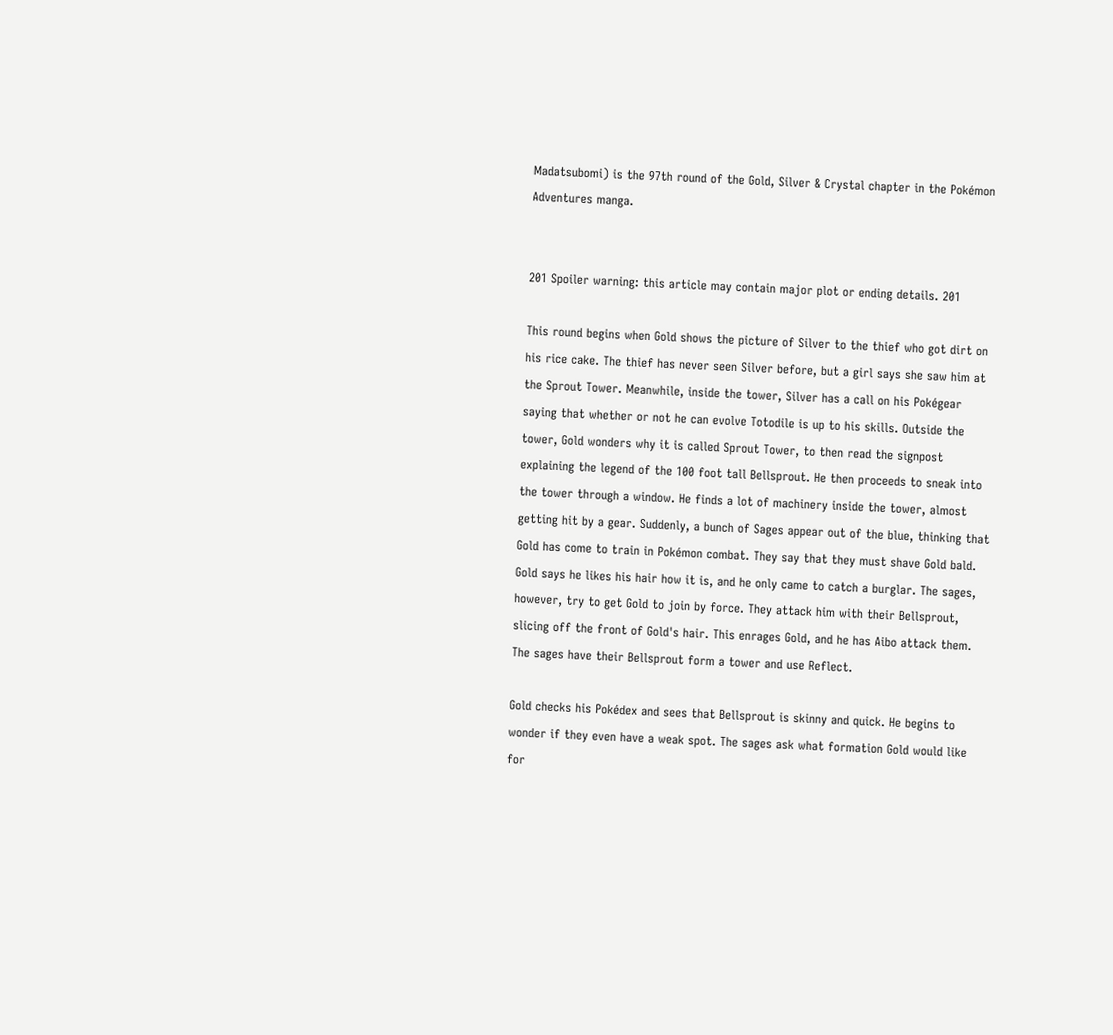Madatsubomi) is the 97th round of the Gold, Silver & Crystal chapter in the Pokémon Adventures manga.


201 Spoiler warning: this article may contain major plot or ending details. 201

This round begins when Gold shows the picture of Silver to the thief who got dirt on his rice cake. The thief has never seen Silver before, but a girl says she saw him at the Sprout Tower. Meanwhile, inside the tower, Silver has a call on his Pokégear saying that whether or not he can evolve Totodile is up to his skills. Outside the tower, Gold wonders why it is called Sprout Tower, to then read the signpost explaining the legend of the 100 foot tall Bellsprout. He then proceeds to sneak into the tower through a window. He finds a lot of machinery inside the tower, almost getting hit by a gear. Suddenly, a bunch of Sages appear out of the blue, thinking that Gold has come to train in Pokémon combat. They say that they must shave Gold bald. Gold says he likes his hair how it is, and he only came to catch a burglar. The sages, however, try to get Gold to join by force. They attack him with their Bellsprout, slicing off the front of Gold's hair. This enrages Gold, and he has Aibo attack them. The sages have their Bellsprout form a tower and use Reflect.

Gold checks his Pokédex and sees that Bellsprout is skinny and quick. He begins to wonder if they even have a weak spot. The sages ask what formation Gold would like for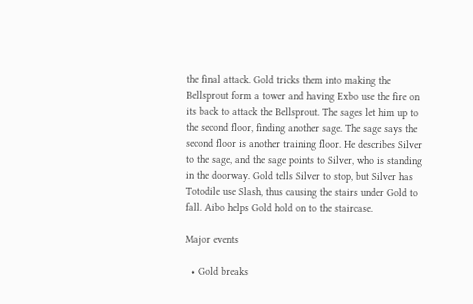the final attack. Gold tricks them into making the Bellsprout form a tower and having Exbo use the fire on its back to attack the Bellsprout. The sages let him up to the second floor, finding another sage. The sage says the second floor is another training floor. He describes Silver to the sage, and the sage points to Silver, who is standing in the doorway. Gold tells Silver to stop, but Silver has Totodile use Slash, thus causing the stairs under Gold to fall. Aibo helps Gold hold on to the staircase.

Major events

  • Gold breaks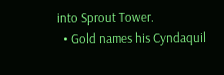into Sprout Tower.
  • Gold names his Cyndaquil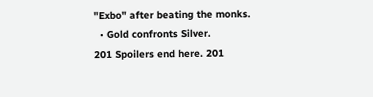"Exbo" after beating the monks.
  • Gold confronts Silver.
201 Spoilers end here. 201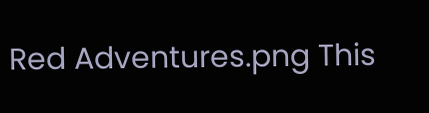Red Adventures.png This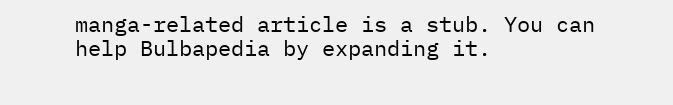manga-related article is a stub. You can help Bulbapedia by expanding it.